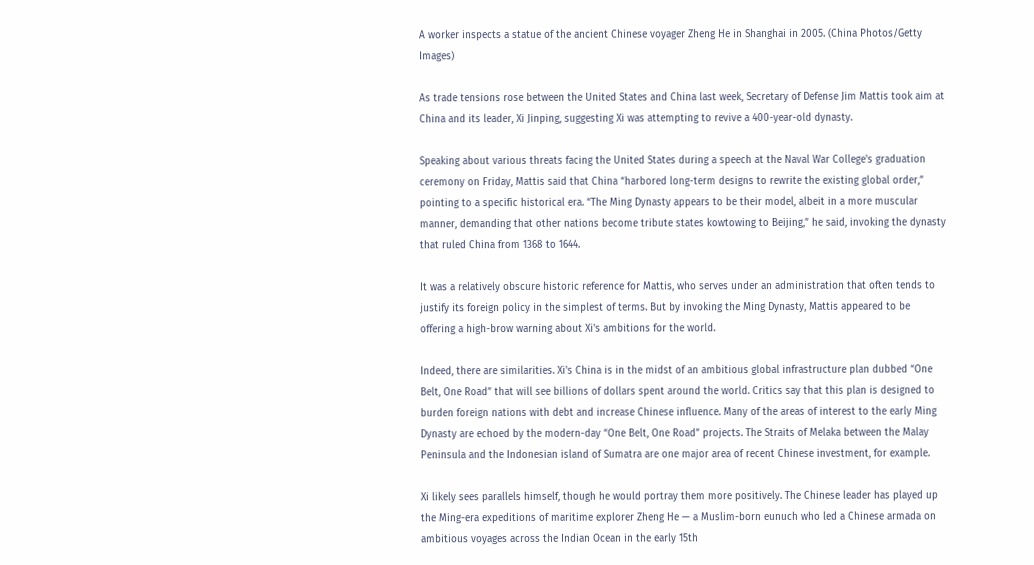A worker inspects a statue of the ancient Chinese voyager Zheng He in Shanghai in 2005. (China Photos/Getty Images)

As trade tensions rose between the United States and China last week, Secretary of Defense Jim Mattis took aim at China and its leader, Xi Jinping, suggesting Xi was attempting to revive a 400-year-old dynasty.

Speaking about various threats facing the United States during a speech at the Naval War College's graduation ceremony on Friday, Mattis said that China “harbored long-term designs to rewrite the existing global order,” pointing to a specific historical era. “The Ming Dynasty appears to be their model, albeit in a more muscular manner, demanding that other nations become tribute states kowtowing to Beijing,” he said, invoking the dynasty that ruled China from 1368 to 1644.

It was a relatively obscure historic reference for Mattis, who serves under an administration that often tends to justify its foreign policy in the simplest of terms. But by invoking the Ming Dynasty, Mattis appeared to be offering a high-brow warning about Xi's ambitions for the world.

Indeed, there are similarities. Xi's China is in the midst of an ambitious global infrastructure plan dubbed “One Belt, One Road” that will see billions of dollars spent around the world. Critics say that this plan is designed to burden foreign nations with debt and increase Chinese influence. Many of the areas of interest to the early Ming Dynasty are echoed by the modern-day “One Belt, One Road” projects. The Straits of Melaka between the Malay Peninsula and the Indonesian island of Sumatra are one major area of recent Chinese investment, for example.

Xi likely sees parallels himself, though he would portray them more positively. The Chinese leader has played up the Ming-era expeditions of maritime explorer Zheng He — a Muslim-born eunuch who led a Chinese armada on ambitious voyages across the Indian Ocean in the early 15th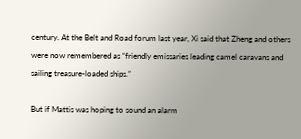century. At the Belt and Road forum last year, Xi said that Zheng and others were now remembered as “friendly emissaries leading camel caravans and sailing treasure-loaded ships.”

But if Mattis was hoping to sound an alarm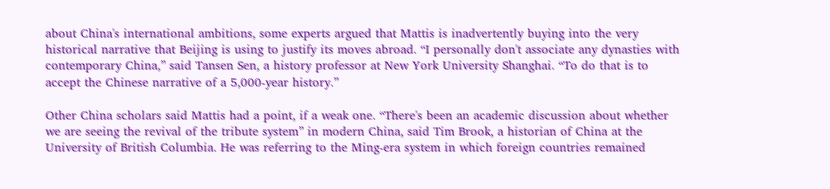about China's international ambitions, some experts argued that Mattis is inadvertently buying into the very historical narrative that Beijing is using to justify its moves abroad. “I personally don't associate any dynasties with contemporary China,” said Tansen Sen, a history professor at New York University Shanghai. “To do that is to accept the Chinese narrative of a 5,000-year history.”

Other China scholars said Mattis had a point, if a weak one. “There's been an academic discussion about whether we are seeing the revival of the tribute system” in modern China, said Tim Brook, a historian of China at the University of British Columbia. He was referring to the Ming-era system in which foreign countries remained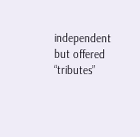independent but offered “tributes”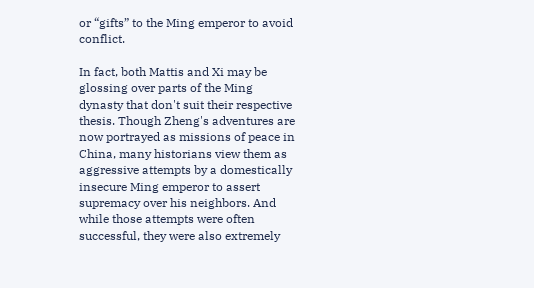or “gifts” to the Ming emperor to avoid conflict.

In fact, both Mattis and Xi may be glossing over parts of the Ming dynasty that don't suit their respective thesis. Though Zheng's adventures are now portrayed as missions of peace in China, many historians view them as aggressive attempts by a domestically insecure Ming emperor to assert supremacy over his neighbors. And while those attempts were often successful, they were also extremely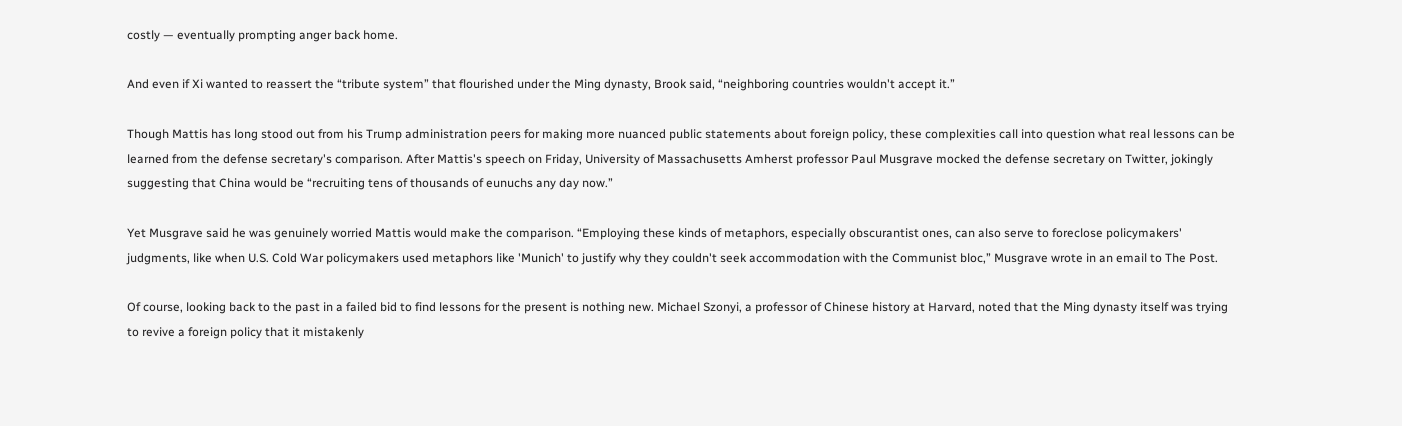costly — eventually prompting anger back home.

And even if Xi wanted to reassert the “tribute system” that flourished under the Ming dynasty, Brook said, “neighboring countries wouldn't accept it.”

Though Mattis has long stood out from his Trump administration peers for making more nuanced public statements about foreign policy, these complexities call into question what real lessons can be learned from the defense secretary's comparison. After Mattis's speech on Friday, University of Massachusetts Amherst professor Paul Musgrave mocked the defense secretary on Twitter, jokingly suggesting that China would be “recruiting tens of thousands of eunuchs any day now.”

Yet Musgrave said he was genuinely worried Mattis would make the comparison. “Employing these kinds of metaphors, especially obscurantist ones, can also serve to foreclose policymakers' judgments, like when U.S. Cold War policymakers used metaphors like 'Munich' to justify why they couldn't seek accommodation with the Communist bloc,” Musgrave wrote in an email to The Post.

Of course, looking back to the past in a failed bid to find lessons for the present is nothing new. Michael Szonyi, a professor of Chinese history at Harvard, noted that the Ming dynasty itself was trying to revive a foreign policy that it mistakenly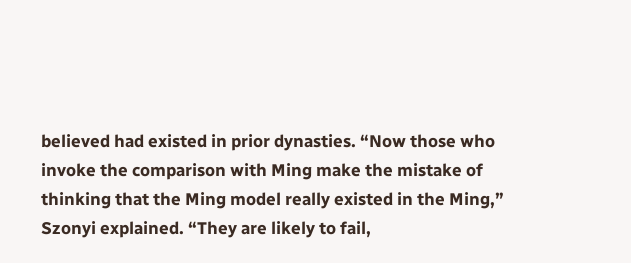believed had existed in prior dynasties. “Now those who invoke the comparison with Ming make the mistake of thinking that the Ming model really existed in the Ming,” Szonyi explained. “They are likely to fail,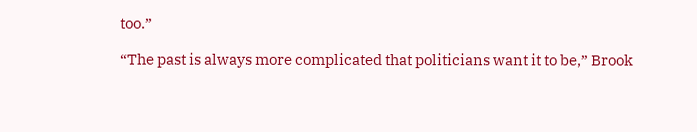too.”

“The past is always more complicated that politicians want it to be,” Brook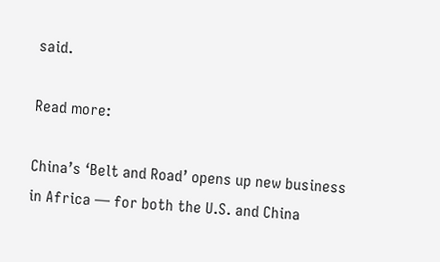said.

Read more:

China’s ‘Belt and Road’ opens up new business in Africa — for both the U.S. and China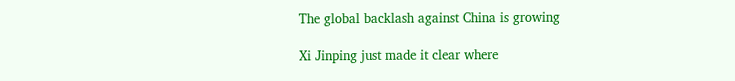The global backlash against China is growing

Xi Jinping just made it clear where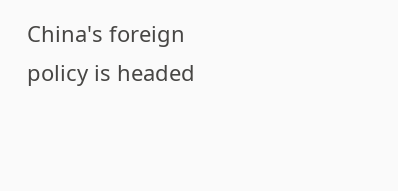China's foreign policy is headed